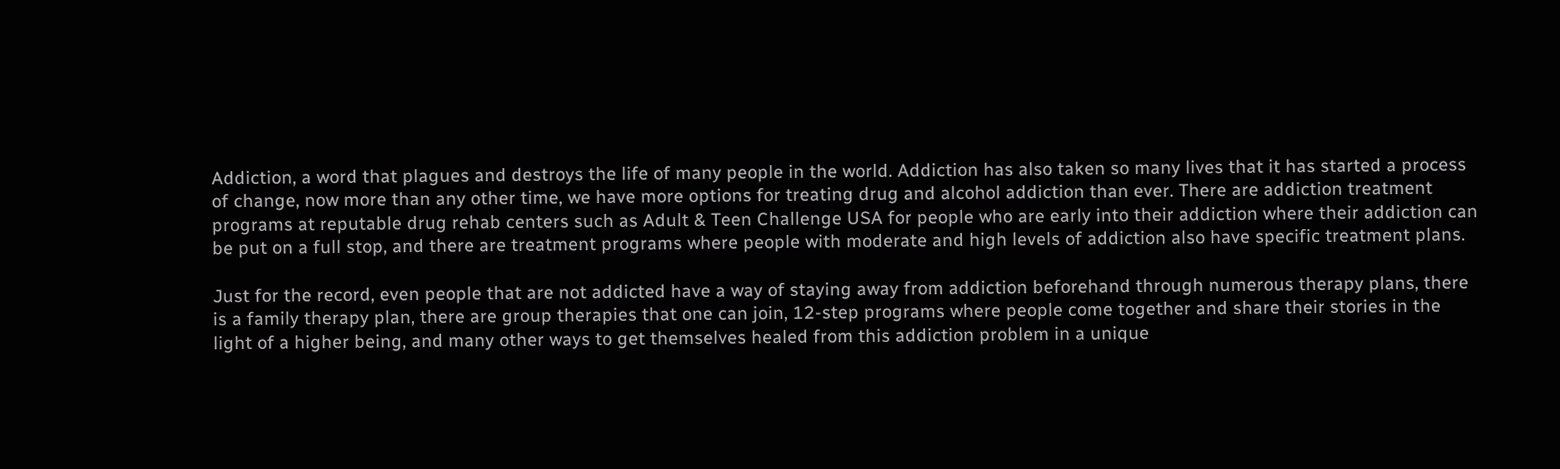Addiction, a word that plagues and destroys the life of many people in the world. Addiction has also taken so many lives that it has started a process of change, now more than any other time, we have more options for treating drug and alcohol addiction than ever. There are addiction treatment programs at reputable drug rehab centers such as Adult & Teen Challenge USA for people who are early into their addiction where their addiction can be put on a full stop, and there are treatment programs where people with moderate and high levels of addiction also have specific treatment plans.

Just for the record, even people that are not addicted have a way of staying away from addiction beforehand through numerous therapy plans, there is a family therapy plan, there are group therapies that one can join, 12-step programs where people come together and share their stories in the light of a higher being, and many other ways to get themselves healed from this addiction problem in a unique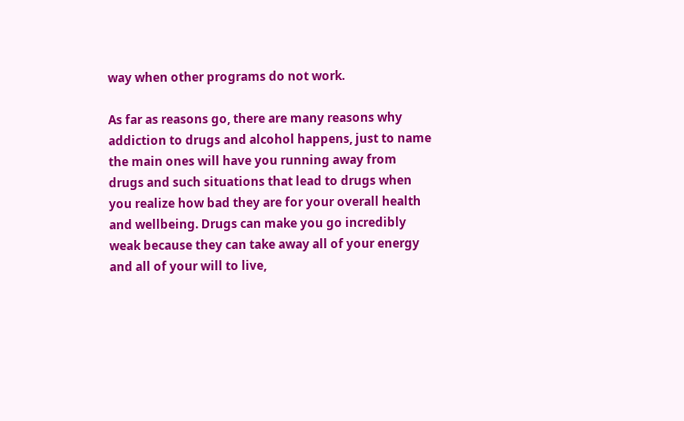way when other programs do not work.

As far as reasons go, there are many reasons why addiction to drugs and alcohol happens, just to name the main ones will have you running away from drugs and such situations that lead to drugs when you realize how bad they are for your overall health and wellbeing. Drugs can make you go incredibly weak because they can take away all of your energy and all of your will to live,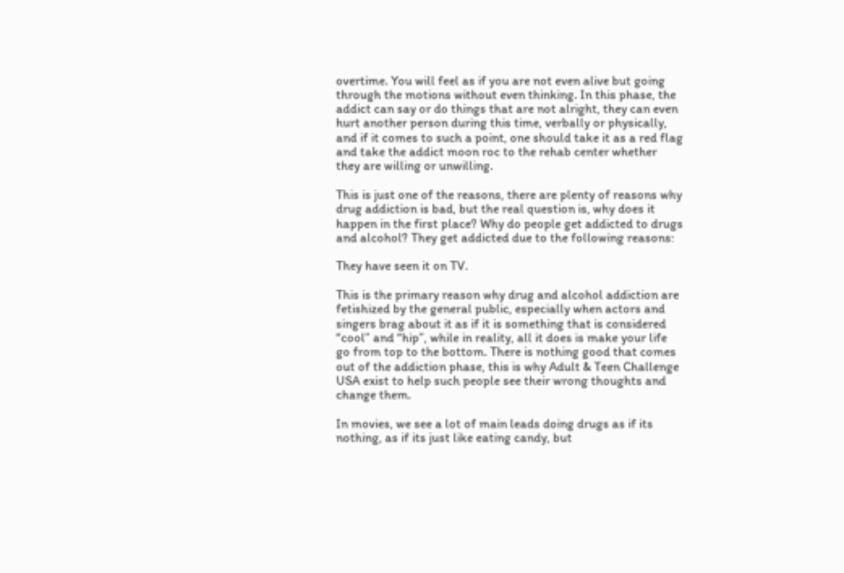overtime. You will feel as if you are not even alive but going through the motions without even thinking. In this phase, the addict can say or do things that are not alright, they can even hurt another person during this time, verbally or physically, and if it comes to such a point, one should take it as a red flag and take the addict moon roc to the rehab center whether they are willing or unwilling.

This is just one of the reasons, there are plenty of reasons why drug addiction is bad, but the real question is, why does it happen in the first place? Why do people get addicted to drugs and alcohol? They get addicted due to the following reasons:

They have seen it on TV.

This is the primary reason why drug and alcohol addiction are fetishized by the general public, especially when actors and singers brag about it as if it is something that is considered “cool” and “hip”, while in reality, all it does is make your life go from top to the bottom. There is nothing good that comes out of the addiction phase, this is why Adult & Teen Challenge USA exist to help such people see their wrong thoughts and change them.

In movies, we see a lot of main leads doing drugs as if its nothing, as if its just like eating candy, but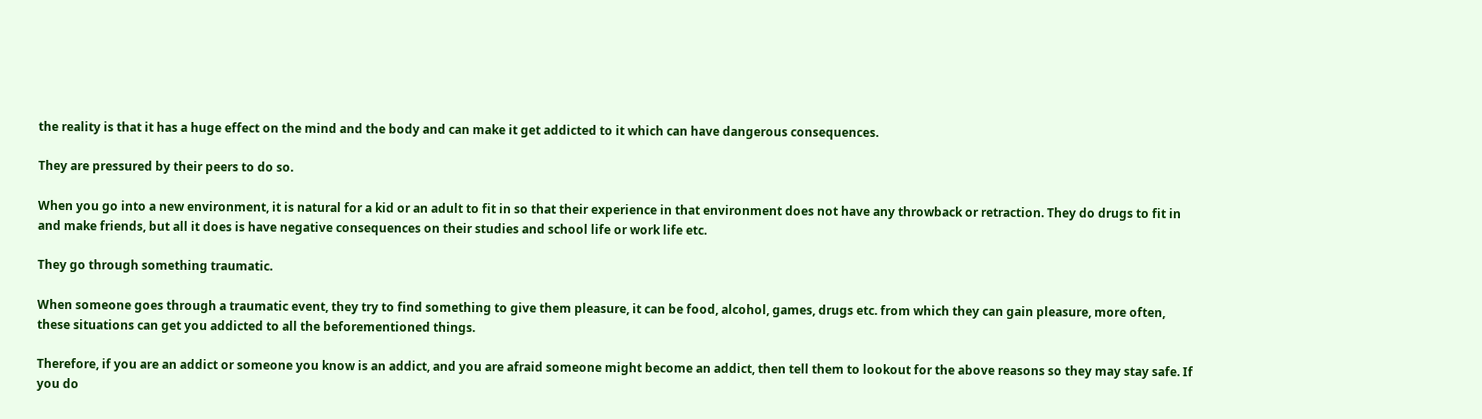the reality is that it has a huge effect on the mind and the body and can make it get addicted to it which can have dangerous consequences.

They are pressured by their peers to do so.

When you go into a new environment, it is natural for a kid or an adult to fit in so that their experience in that environment does not have any throwback or retraction. They do drugs to fit in and make friends, but all it does is have negative consequences on their studies and school life or work life etc.

They go through something traumatic.

When someone goes through a traumatic event, they try to find something to give them pleasure, it can be food, alcohol, games, drugs etc. from which they can gain pleasure, more often, these situations can get you addicted to all the beforementioned things.

Therefore, if you are an addict or someone you know is an addict, and you are afraid someone might become an addict, then tell them to lookout for the above reasons so they may stay safe. If you do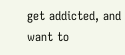get addicted, and want to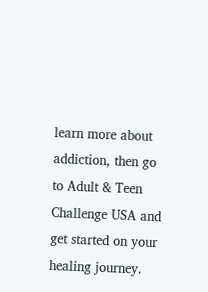learn more about addiction, then go to Adult & Teen Challenge USA and get started on your healing journey.